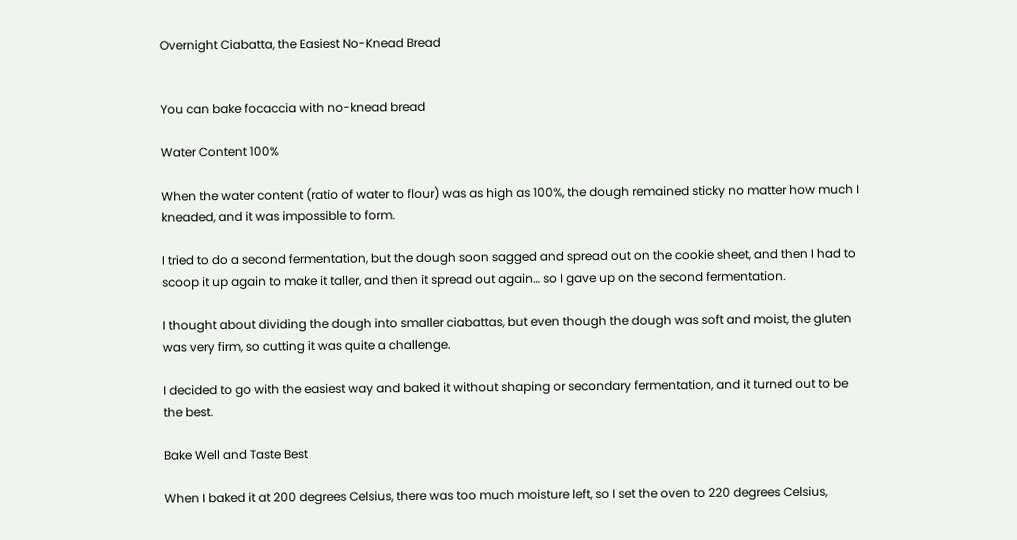Overnight Ciabatta, the Easiest No-Knead Bread


You can bake focaccia with no-knead bread

Water Content 100%

When the water content (ratio of water to flour) was as high as 100%, the dough remained sticky no matter how much I kneaded, and it was impossible to form.

I tried to do a second fermentation, but the dough soon sagged and spread out on the cookie sheet, and then I had to scoop it up again to make it taller, and then it spread out again… so I gave up on the second fermentation.

I thought about dividing the dough into smaller ciabattas, but even though the dough was soft and moist, the gluten was very firm, so cutting it was quite a challenge.

I decided to go with the easiest way and baked it without shaping or secondary fermentation, and it turned out to be the best.

Bake Well and Taste Best

When I baked it at 200 degrees Celsius, there was too much moisture left, so I set the oven to 220 degrees Celsius,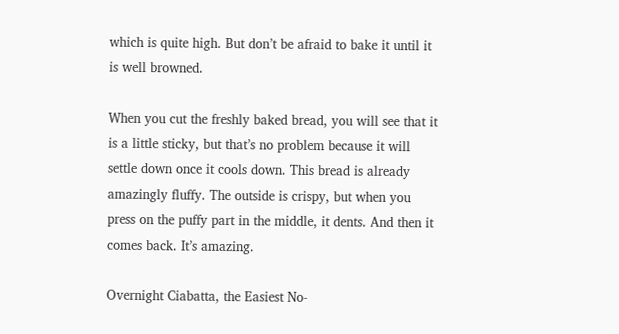which is quite high. But don’t be afraid to bake it until it is well browned.

When you cut the freshly baked bread, you will see that it is a little sticky, but that’s no problem because it will settle down once it cools down. This bread is already amazingly fluffy. The outside is crispy, but when you press on the puffy part in the middle, it dents. And then it comes back. It’s amazing.

Overnight Ciabatta, the Easiest No-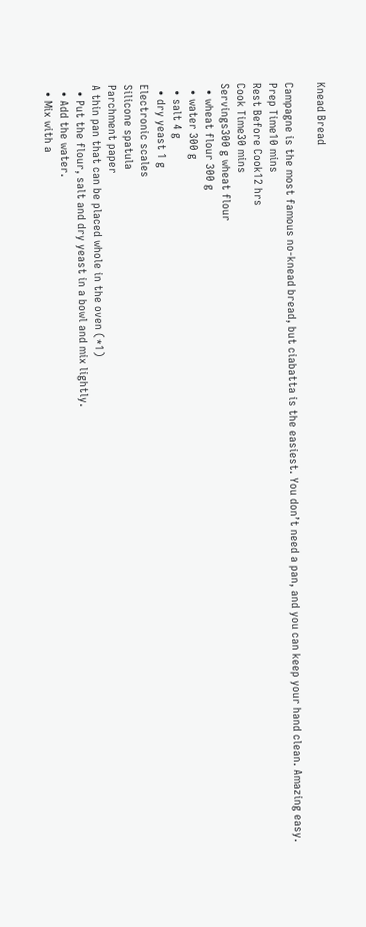Knead Bread

Campagne is the most famous no-knead bread, but ciabatta is the easiest. You don’t need a pan, and you can keep your hand clean. Amazing easy.
Prep Time10 mins
Rest Before Cook12 hrs
Cook Time30 mins
Servings300 g wheat flour
  • wheat flour 300 g
  • water 300 g
  • salt 4 g
  • dry yeast 1 g
Electronic scales
Silicone spatula
Parchment paper
A thin pan that can be placed whole in the oven (*1)
  • Put the flour, salt and dry yeast in a bowl and mix lightly.
  • Add the water.
  • Mix with a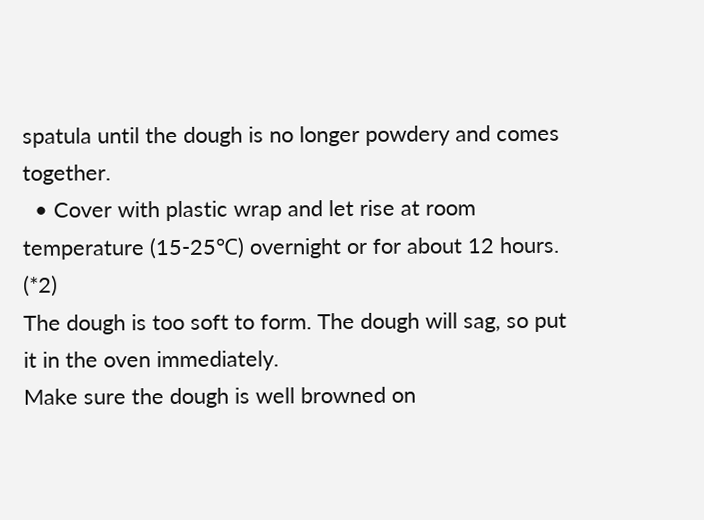spatula until the dough is no longer powdery and comes together.
  • Cover with plastic wrap and let rise at room temperature (15-25℃) overnight or for about 12 hours. (*2)
The dough is too soft to form. The dough will sag, so put it in the oven immediately.
Make sure the dough is well browned on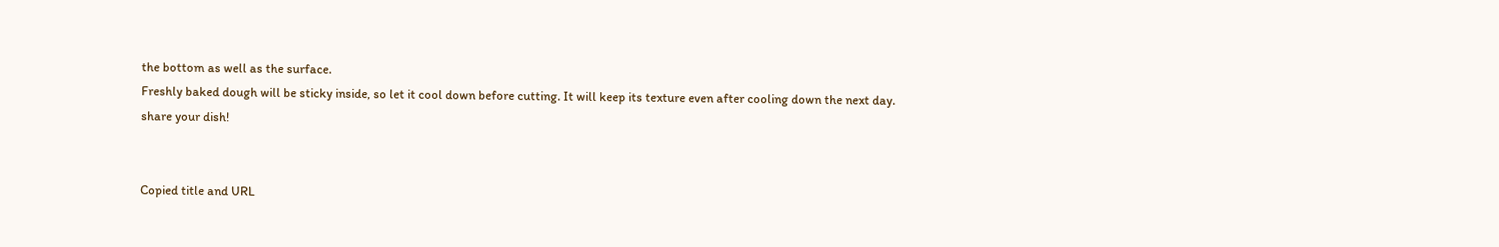the bottom as well as the surface.
Freshly baked dough will be sticky inside, so let it cool down before cutting. It will keep its texture even after cooling down the next day.
share your dish!


Copied title and URL